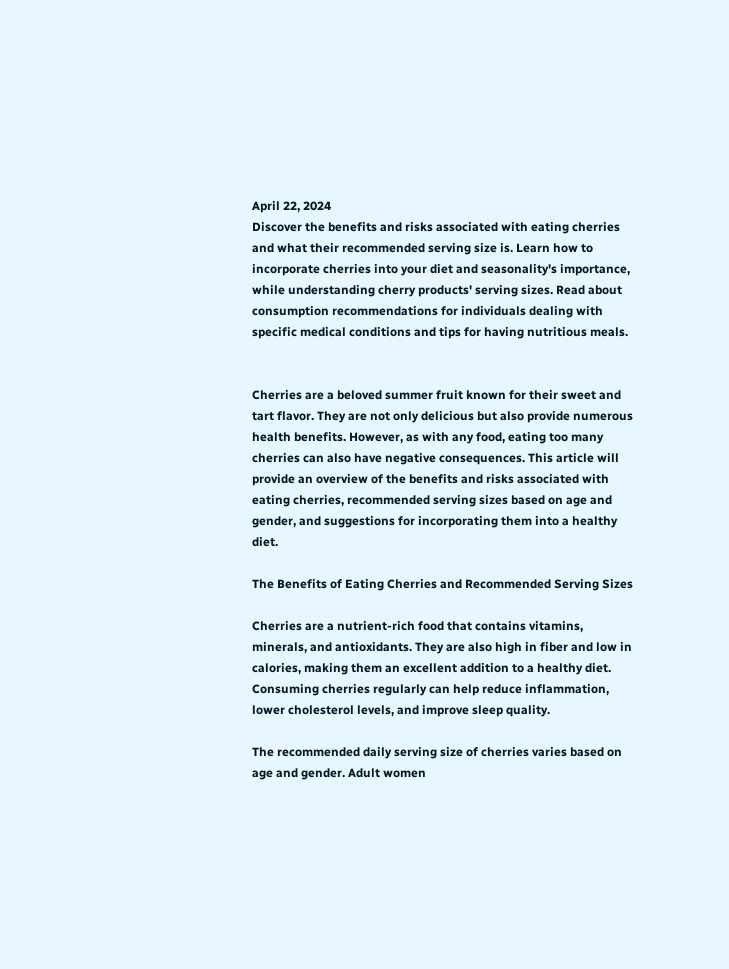April 22, 2024
Discover the benefits and risks associated with eating cherries and what their recommended serving size is. Learn how to incorporate cherries into your diet and seasonality's importance, while understanding cherry products' serving sizes. Read about consumption recommendations for individuals dealing with specific medical conditions and tips for having nutritious meals.


Cherries are a beloved summer fruit known for their sweet and tart flavor. They are not only delicious but also provide numerous health benefits. However, as with any food, eating too many cherries can also have negative consequences. This article will provide an overview of the benefits and risks associated with eating cherries, recommended serving sizes based on age and gender, and suggestions for incorporating them into a healthy diet.

The Benefits of Eating Cherries and Recommended Serving Sizes

Cherries are a nutrient-rich food that contains vitamins, minerals, and antioxidants. They are also high in fiber and low in calories, making them an excellent addition to a healthy diet. Consuming cherries regularly can help reduce inflammation, lower cholesterol levels, and improve sleep quality.

The recommended daily serving size of cherries varies based on age and gender. Adult women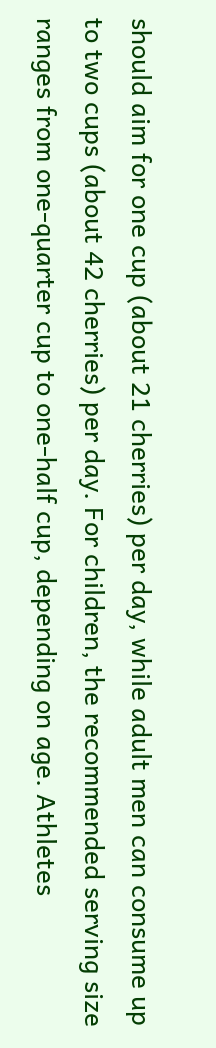should aim for one cup (about 21 cherries) per day, while adult men can consume up to two cups (about 42 cherries) per day. For children, the recommended serving size ranges from one-quarter cup to one-half cup, depending on age. Athletes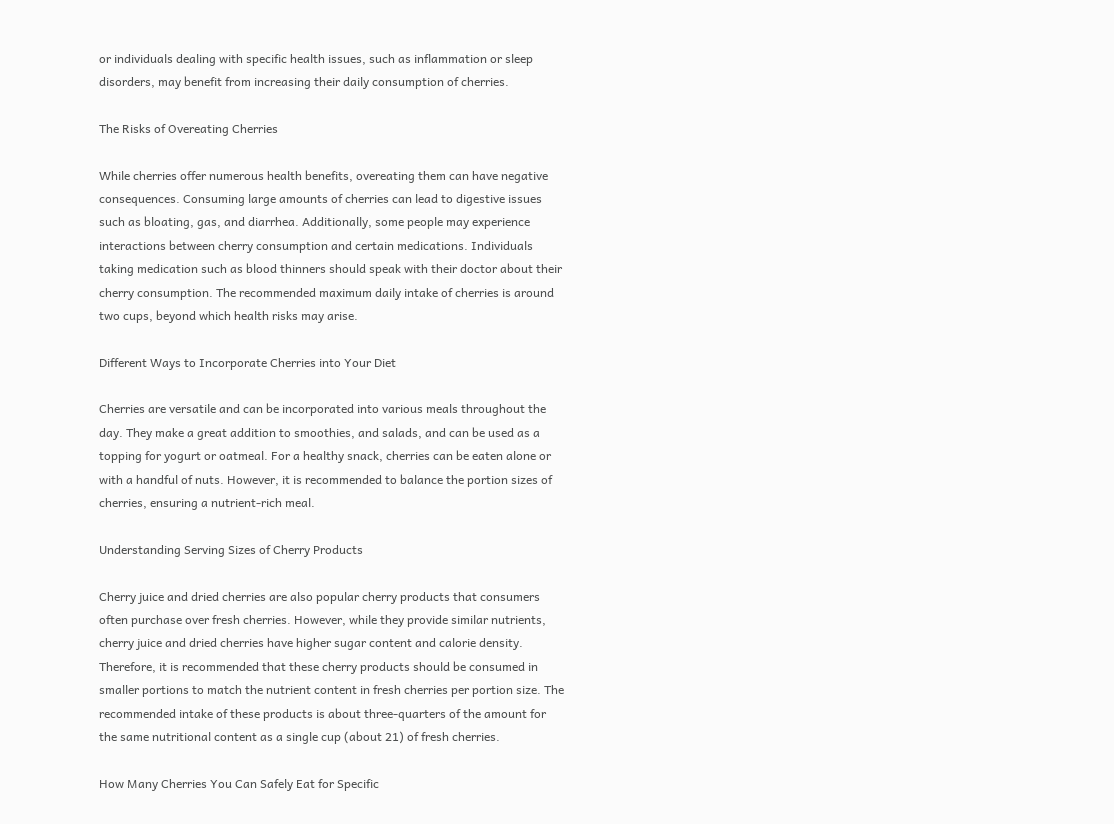or individuals dealing with specific health issues, such as inflammation or sleep disorders, may benefit from increasing their daily consumption of cherries.

The Risks of Overeating Cherries

While cherries offer numerous health benefits, overeating them can have negative consequences. Consuming large amounts of cherries can lead to digestive issues such as bloating, gas, and diarrhea. Additionally, some people may experience interactions between cherry consumption and certain medications. Individuals taking medication such as blood thinners should speak with their doctor about their cherry consumption. The recommended maximum daily intake of cherries is around two cups, beyond which health risks may arise.

Different Ways to Incorporate Cherries into Your Diet

Cherries are versatile and can be incorporated into various meals throughout the day. They make a great addition to smoothies, and salads, and can be used as a topping for yogurt or oatmeal. For a healthy snack, cherries can be eaten alone or with a handful of nuts. However, it is recommended to balance the portion sizes of cherries, ensuring a nutrient-rich meal.

Understanding Serving Sizes of Cherry Products

Cherry juice and dried cherries are also popular cherry products that consumers often purchase over fresh cherries. However, while they provide similar nutrients, cherry juice and dried cherries have higher sugar content and calorie density. Therefore, it is recommended that these cherry products should be consumed in smaller portions to match the nutrient content in fresh cherries per portion size. The recommended intake of these products is about three-quarters of the amount for the same nutritional content as a single cup (about 21) of fresh cherries.

How Many Cherries You Can Safely Eat for Specific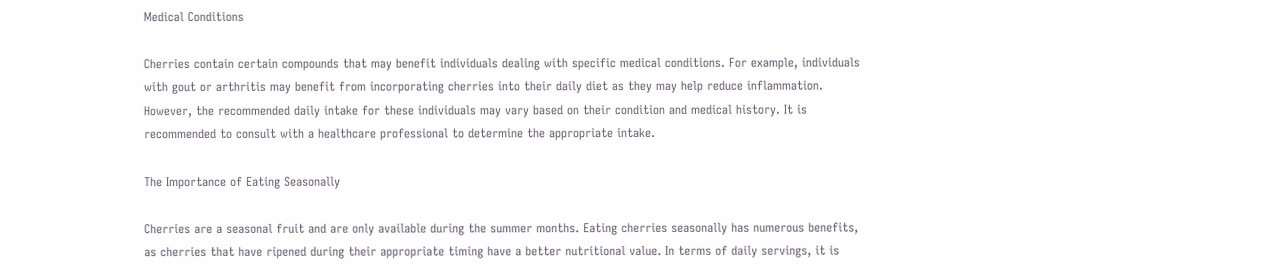Medical Conditions

Cherries contain certain compounds that may benefit individuals dealing with specific medical conditions. For example, individuals with gout or arthritis may benefit from incorporating cherries into their daily diet as they may help reduce inflammation. However, the recommended daily intake for these individuals may vary based on their condition and medical history. It is recommended to consult with a healthcare professional to determine the appropriate intake.

The Importance of Eating Seasonally

Cherries are a seasonal fruit and are only available during the summer months. Eating cherries seasonally has numerous benefits, as cherries that have ripened during their appropriate timing have a better nutritional value. In terms of daily servings, it is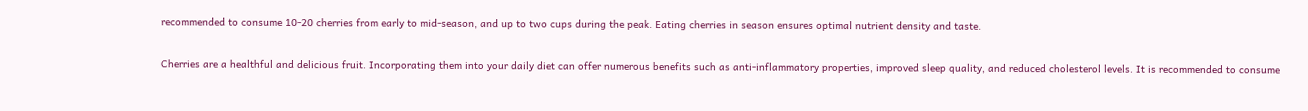recommended to consume 10-20 cherries from early to mid-season, and up to two cups during the peak. Eating cherries in season ensures optimal nutrient density and taste.


Cherries are a healthful and delicious fruit. Incorporating them into your daily diet can offer numerous benefits such as anti-inflammatory properties, improved sleep quality, and reduced cholesterol levels. It is recommended to consume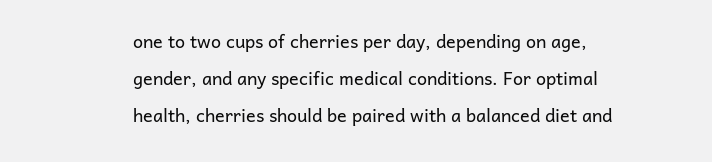one to two cups of cherries per day, depending on age, gender, and any specific medical conditions. For optimal health, cherries should be paired with a balanced diet and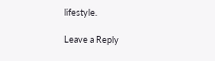lifestyle.

Leave a Reply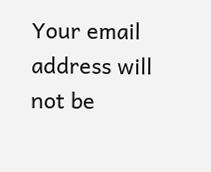Your email address will not be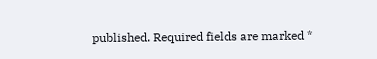published. Required fields are marked *